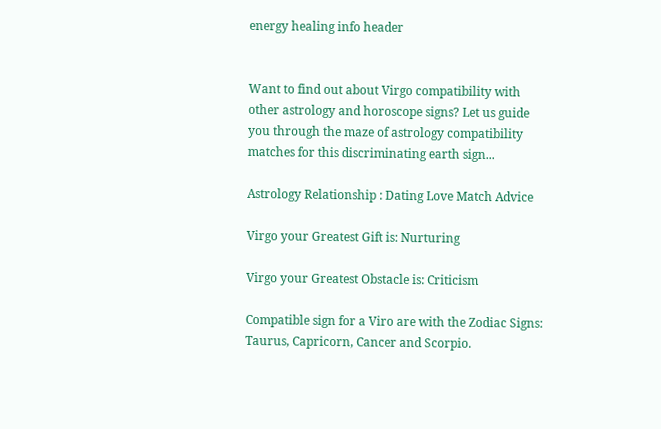energy healing info header


Want to find out about Virgo compatibility with other astrology and horoscope signs? Let us guide you through the maze of astrology compatibility matches for this discriminating earth sign...

Astrology Relationship : Dating Love Match Advice

Virgo your Greatest Gift is: Nurturing

Virgo your Greatest Obstacle is: Criticism

Compatible sign for a Viro are with the Zodiac Signs: Taurus, Capricorn, Cancer and Scorpio.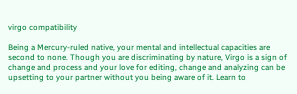virgo compatibility

Being a Mercury-ruled native, your mental and intellectual capacities are second to none. Though you are discriminating by nature, Virgo is a sign of change and process and your love for editing, change and analyzing can be upsetting to your partner without you being aware of it. Learn to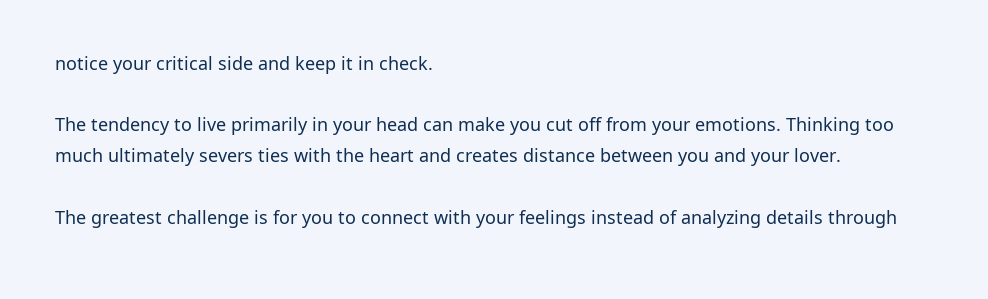notice your critical side and keep it in check.

The tendency to live primarily in your head can make you cut off from your emotions. Thinking too much ultimately severs ties with the heart and creates distance between you and your lover.

The greatest challenge is for you to connect with your feelings instead of analyzing details through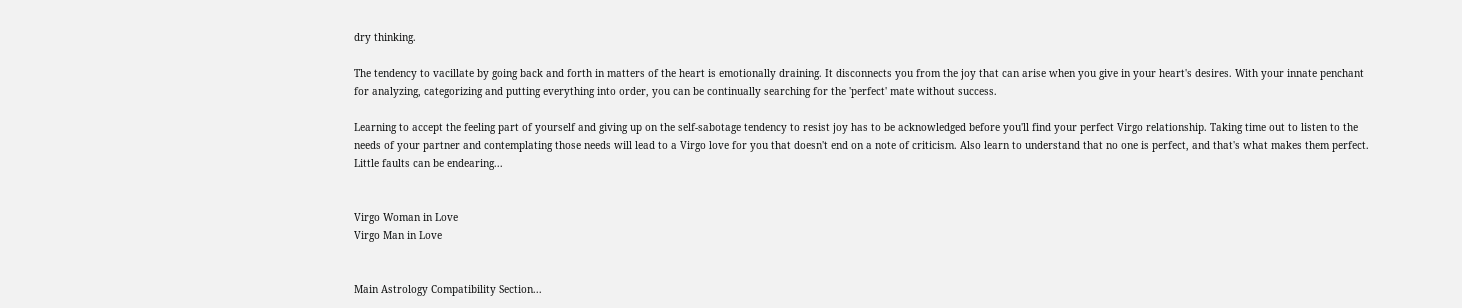dry thinking.

The tendency to vacillate by going back and forth in matters of the heart is emotionally draining. It disconnects you from the joy that can arise when you give in your heart's desires. With your innate penchant for analyzing, categorizing and putting everything into order, you can be continually searching for the 'perfect' mate without success.

Learning to accept the feeling part of yourself and giving up on the self-sabotage tendency to resist joy has to be acknowledged before you'll find your perfect Virgo relationship. Taking time out to listen to the needs of your partner and contemplating those needs will lead to a Virgo love for you that doesn't end on a note of criticism. Also learn to understand that no one is perfect, and that's what makes them perfect. Little faults can be endearing...


Virgo Woman in Love
Virgo Man in Love


Main Astrology Compatibility Section...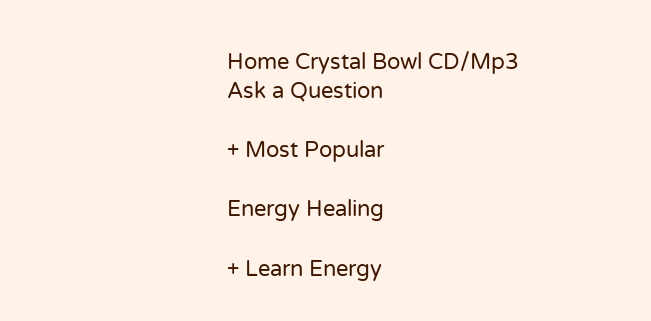Home Crystal Bowl CD/Mp3 Ask a Question

+ Most Popular

Energy Healing

+ Learn Energy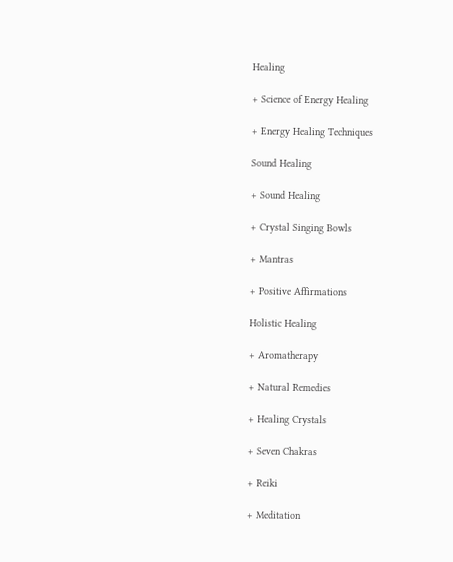Healing

+ Science of Energy Healing

+ Energy Healing Techniques

Sound Healing

+ Sound Healing

+ Crystal Singing Bowls

+ Mantras

+ Positive Affirmations

Holistic Healing

+ Aromatherapy

+ Natural Remedies

+ Healing Crystals

+ Seven Chakras

+ Reiki

+ Meditation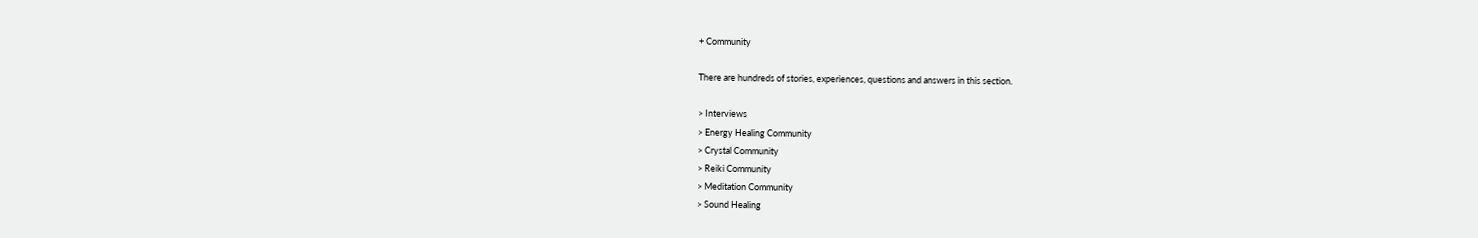+ Community

There are hundreds of stories, experiences, questions and answers in this section.

> Interviews
> Energy Healing Community
> Crystal Community
> Reiki Community
> Meditation Community
> Sound Healing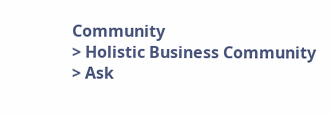Community
> Holistic Business Community
> Ask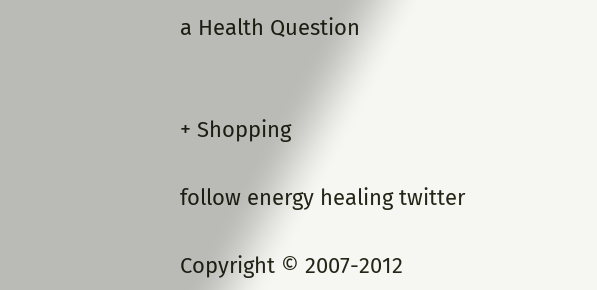a Health Question


+ Shopping

follow energy healing twitter

Copyright © 2007-2012